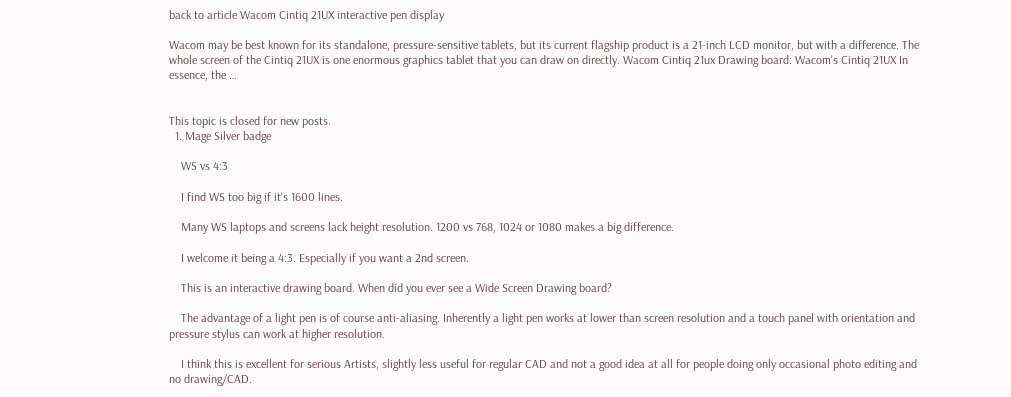back to article Wacom Cintiq 21UX interactive pen display

Wacom may be best known for its standalone, pressure-sensitive tablets, but its current flagship product is a 21-inch LCD monitor, but with a difference. The whole screen of the Cintiq 21UX is one enormous graphics tablet that you can draw on directly. Wacom Cintiq 21ux Drawing board: Wacom's Cintiq 21UX In essence, the …


This topic is closed for new posts.
  1. Mage Silver badge

    WS vs 4:3

    I find WS too big if it's 1600 lines.

    Many WS laptops and screens lack height resolution. 1200 vs 768, 1024 or 1080 makes a big difference.

    I welcome it being a 4:3. Especially if you want a 2nd screen.

    This is an interactive drawing board. When did you ever see a Wide Screen Drawing board?

    The advantage of a light pen is of course anti-aliasing. Inherently a light pen works at lower than screen resolution and a touch panel with orientation and pressure stylus can work at higher resolution.

    I think this is excellent for serious Artists, slightly less useful for regular CAD and not a good idea at all for people doing only occasional photo editing and no drawing/CAD.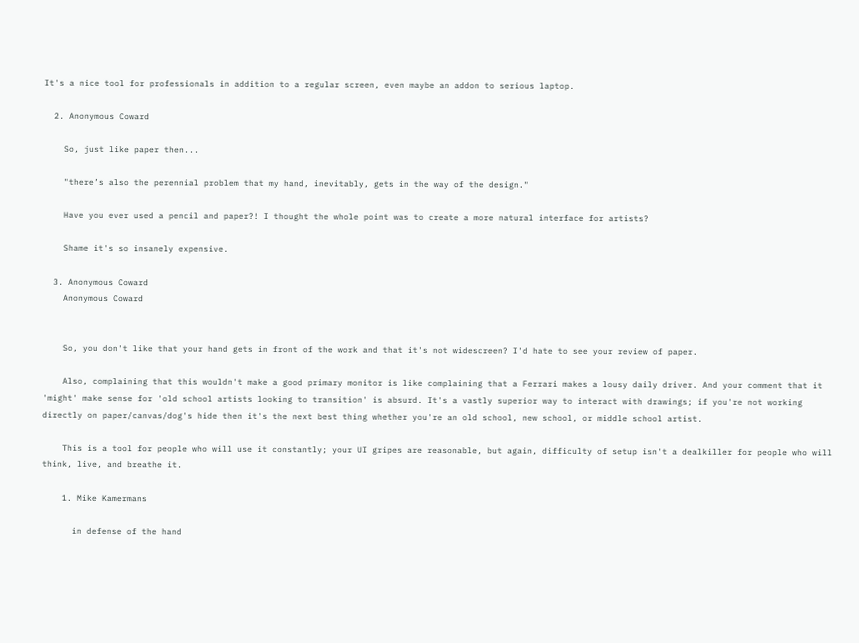It's a nice tool for professionals in addition to a regular screen, even maybe an addon to serious laptop.

  2. Anonymous Coward

    So, just like paper then...

    "there’s also the perennial problem that my hand, inevitably, gets in the way of the design."

    Have you ever used a pencil and paper?! I thought the whole point was to create a more natural interface for artists?

    Shame it's so insanely expensive.

  3. Anonymous Coward
    Anonymous Coward


    So, you don't like that your hand gets in front of the work and that it's not widescreen? I'd hate to see your review of paper.

    Also, complaining that this wouldn't make a good primary monitor is like complaining that a Ferrari makes a lousy daily driver. And your comment that it 'might' make sense for 'old school artists looking to transition' is absurd. It's a vastly superior way to interact with drawings; if you're not working directly on paper/canvas/dog's hide then it's the next best thing whether you're an old school, new school, or middle school artist.

    This is a tool for people who will use it constantly; your UI gripes are reasonable, but again, difficulty of setup isn't a dealkiller for people who will think, live, and breathe it.

    1. Mike Kamermans

      in defense of the hand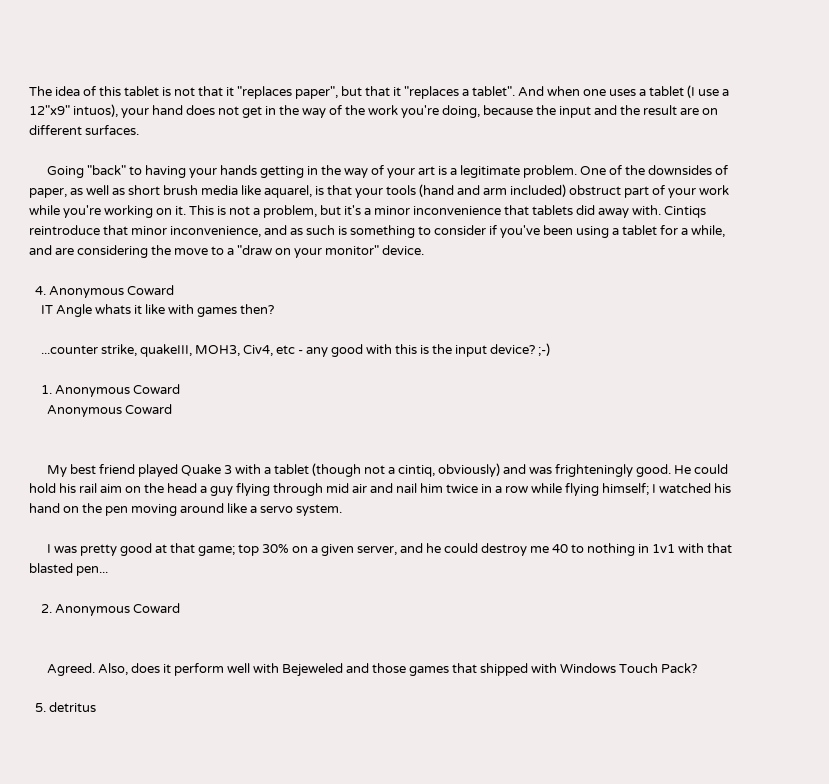The idea of this tablet is not that it "replaces paper", but that it "replaces a tablet". And when one uses a tablet (I use a 12"x9" intuos), your hand does not get in the way of the work you're doing, because the input and the result are on different surfaces.

      Going "back" to having your hands getting in the way of your art is a legitimate problem. One of the downsides of paper, as well as short brush media like aquarel, is that your tools (hand and arm included) obstruct part of your work while you're working on it. This is not a problem, but it's a minor inconvenience that tablets did away with. Cintiqs reintroduce that minor inconvenience, and as such is something to consider if you've been using a tablet for a while, and are considering the move to a "draw on your monitor" device.

  4. Anonymous Coward
    IT Angle whats it like with games then?

    ...counter strike, quakeIII, MOH3, Civ4, etc - any good with this is the input device? ;-)

    1. Anonymous Coward
      Anonymous Coward


      My best friend played Quake 3 with a tablet (though not a cintiq, obviously) and was frighteningly good. He could hold his rail aim on the head a guy flying through mid air and nail him twice in a row while flying himself; I watched his hand on the pen moving around like a servo system.

      I was pretty good at that game; top 30% on a given server, and he could destroy me 40 to nothing in 1v1 with that blasted pen...

    2. Anonymous Coward


      Agreed. Also, does it perform well with Bejeweled and those games that shipped with Windows Touch Pack?

  5. detritus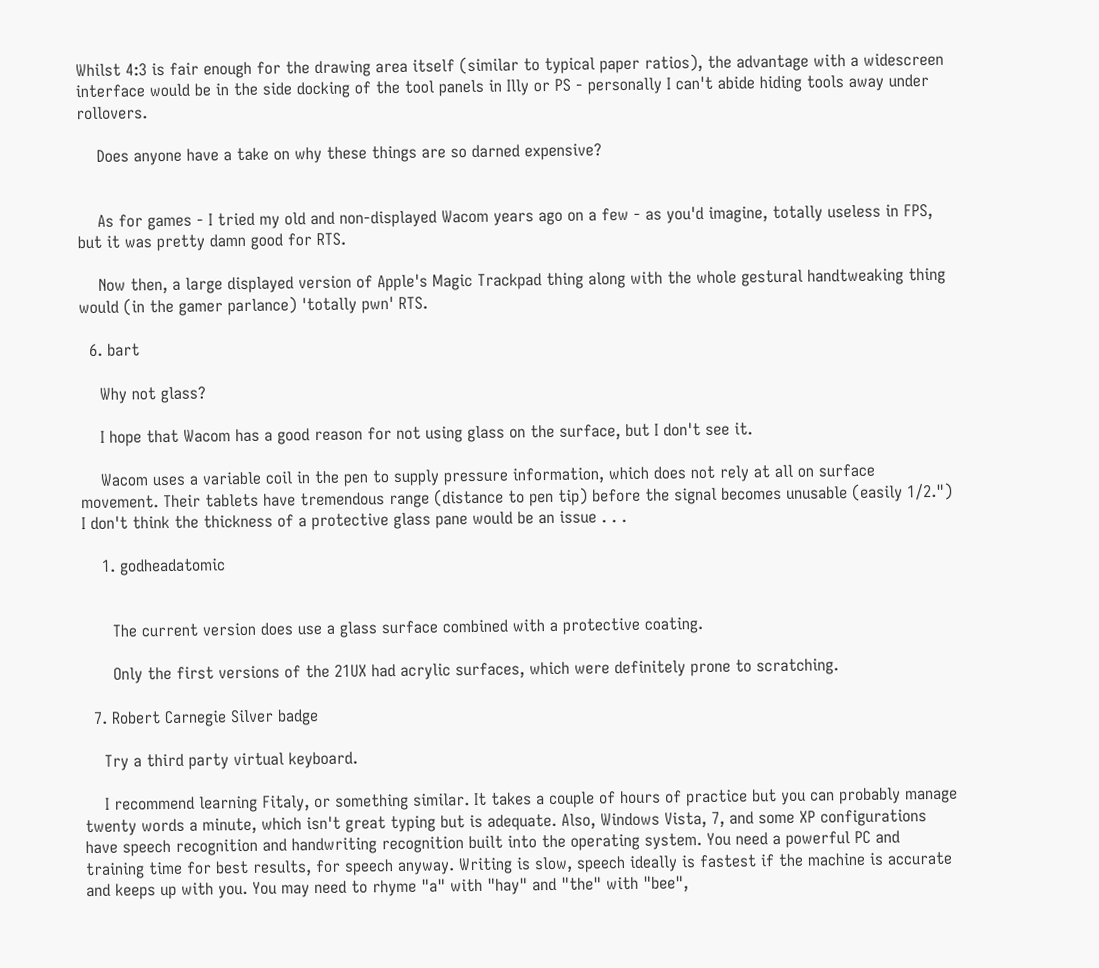Whilst 4:3 is fair enough for the drawing area itself (similar to typical paper ratios), the advantage with a widescreen interface would be in the side docking of the tool panels in Illy or PS - personally I can't abide hiding tools away under rollovers.

    Does anyone have a take on why these things are so darned expensive?


    As for games - I tried my old and non-displayed Wacom years ago on a few - as you'd imagine, totally useless in FPS, but it was pretty damn good for RTS.

    Now then, a large displayed version of Apple's Magic Trackpad thing along with the whole gestural handtweaking thing would (in the gamer parlance) 'totally pwn' RTS.

  6. bart

    Why not glass?

    I hope that Wacom has a good reason for not using glass on the surface, but I don't see it.

    Wacom uses a variable coil in the pen to supply pressure information, which does not rely at all on surface movement. Their tablets have tremendous range (distance to pen tip) before the signal becomes unusable (easily 1/2.") I don't think the thickness of a protective glass pane would be an issue . . .

    1. godheadatomic


      The current version does use a glass surface combined with a protective coating.

      Only the first versions of the 21UX had acrylic surfaces, which were definitely prone to scratching.

  7. Robert Carnegie Silver badge

    Try a third party virtual keyboard.

    I recommend learning Fitaly, or something similar. It takes a couple of hours of practice but you can probably manage twenty words a minute, which isn't great typing but is adequate. Also, Windows Vista, 7, and some XP configurations have speech recognition and handwriting recognition built into the operating system. You need a powerful PC and training time for best results, for speech anyway. Writing is slow, speech ideally is fastest if the machine is accurate and keeps up with you. You may need to rhyme "a" with "hay" and "the" with "bee",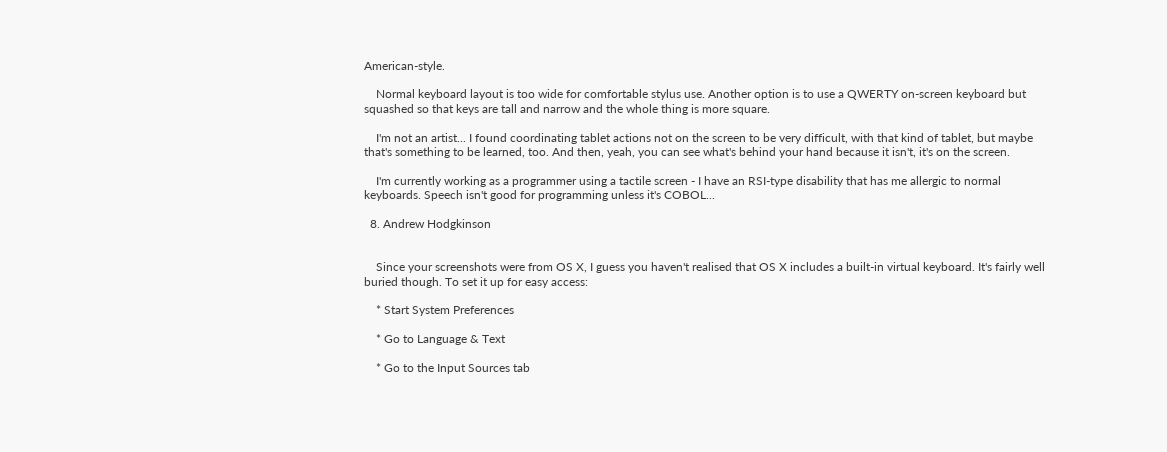American-style.

    Normal keyboard layout is too wide for comfortable stylus use. Another option is to use a QWERTY on-screen keyboard but squashed so that keys are tall and narrow and the whole thing is more square.

    I'm not an artist... I found coordinating tablet actions not on the screen to be very difficult, with that kind of tablet, but maybe that's something to be learned, too. And then, yeah, you can see what's behind your hand because it isn't, it's on the screen.

    I'm currently working as a programmer using a tactile screen - I have an RSI-type disability that has me allergic to normal keyboards. Speech isn't good for programming unless it's COBOL...

  8. Andrew Hodgkinson


    Since your screenshots were from OS X, I guess you haven't realised that OS X includes a built-in virtual keyboard. It's fairly well buried though. To set it up for easy access:

    * Start System Preferences

    * Go to Language & Text

    * Go to the Input Sources tab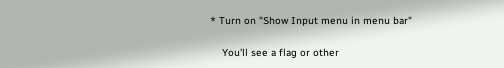* Turn on "Show Input menu in menu bar"

    You'll see a flag or other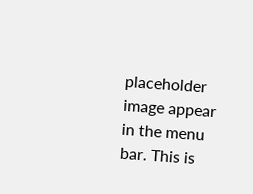placeholder image appear in the menu bar. This is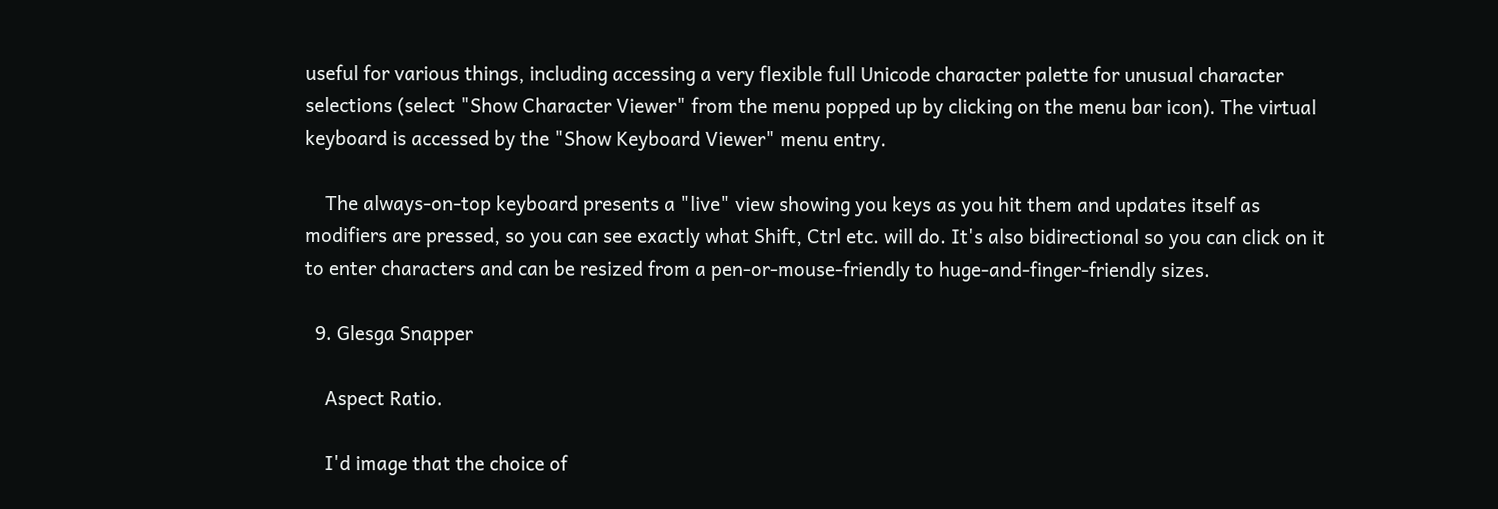useful for various things, including accessing a very flexible full Unicode character palette for unusual character selections (select "Show Character Viewer" from the menu popped up by clicking on the menu bar icon). The virtual keyboard is accessed by the "Show Keyboard Viewer" menu entry.

    The always-on-top keyboard presents a "live" view showing you keys as you hit them and updates itself as modifiers are pressed, so you can see exactly what Shift, Ctrl etc. will do. It's also bidirectional so you can click on it to enter characters and can be resized from a pen-or-mouse-friendly to huge-and-finger-friendly sizes.

  9. Glesga Snapper

    Aspect Ratio.

    I'd image that the choice of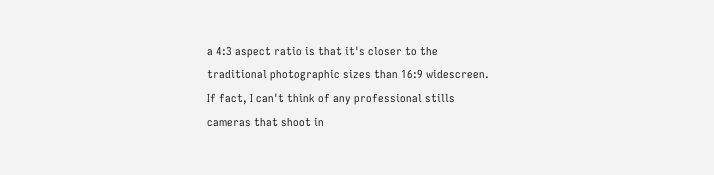a 4:3 aspect ratio is that it's closer to the traditional photographic sizes than 16:9 widescreen. If fact, I can't think of any professional stills cameras that shoot in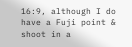16:9, although I do have a Fuji point & shoot in a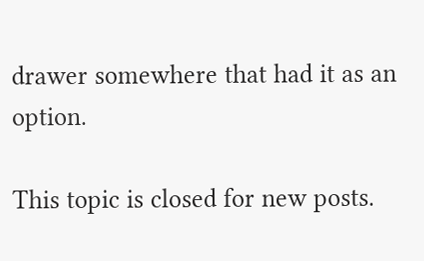drawer somewhere that had it as an option.

This topic is closed for new posts.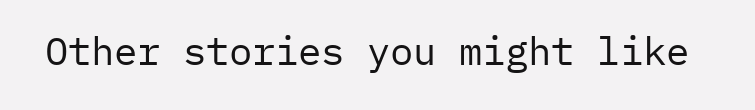Other stories you might like